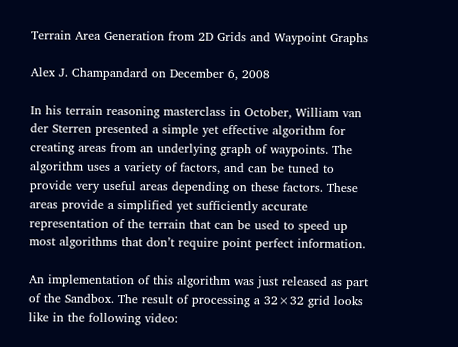Terrain Area Generation from 2D Grids and Waypoint Graphs

Alex J. Champandard on December 6, 2008

In his terrain reasoning masterclass in October, William van der Sterren presented a simple yet effective algorithm for creating areas from an underlying graph of waypoints. The algorithm uses a variety of factors, and can be tuned to provide very useful areas depending on these factors. These areas provide a simplified yet sufficiently accurate representation of the terrain that can be used to speed up most algorithms that don’t require point perfect information.

An implementation of this algorithm was just released as part of the Sandbox. The result of processing a 32×32 grid looks like in the following video: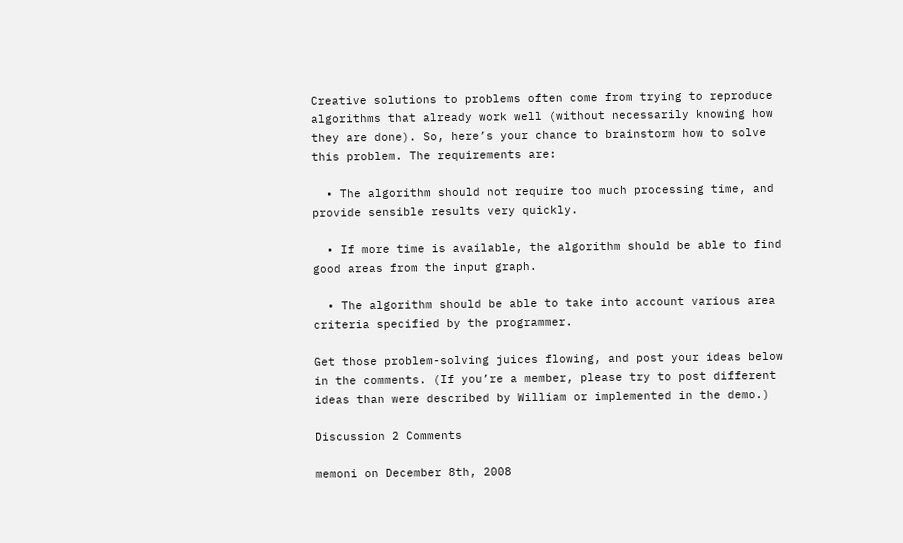Creative solutions to problems often come from trying to reproduce algorithms that already work well (without necessarily knowing how they are done). So, here’s your chance to brainstorm how to solve this problem. The requirements are:

  • The algorithm should not require too much processing time, and provide sensible results very quickly.

  • If more time is available, the algorithm should be able to find good areas from the input graph.

  • The algorithm should be able to take into account various area criteria specified by the programmer.

Get those problem-solving juices flowing, and post your ideas below in the comments. (If you’re a member, please try to post different ideas than were described by William or implemented in the demo.)

Discussion 2 Comments

memoni on December 8th, 2008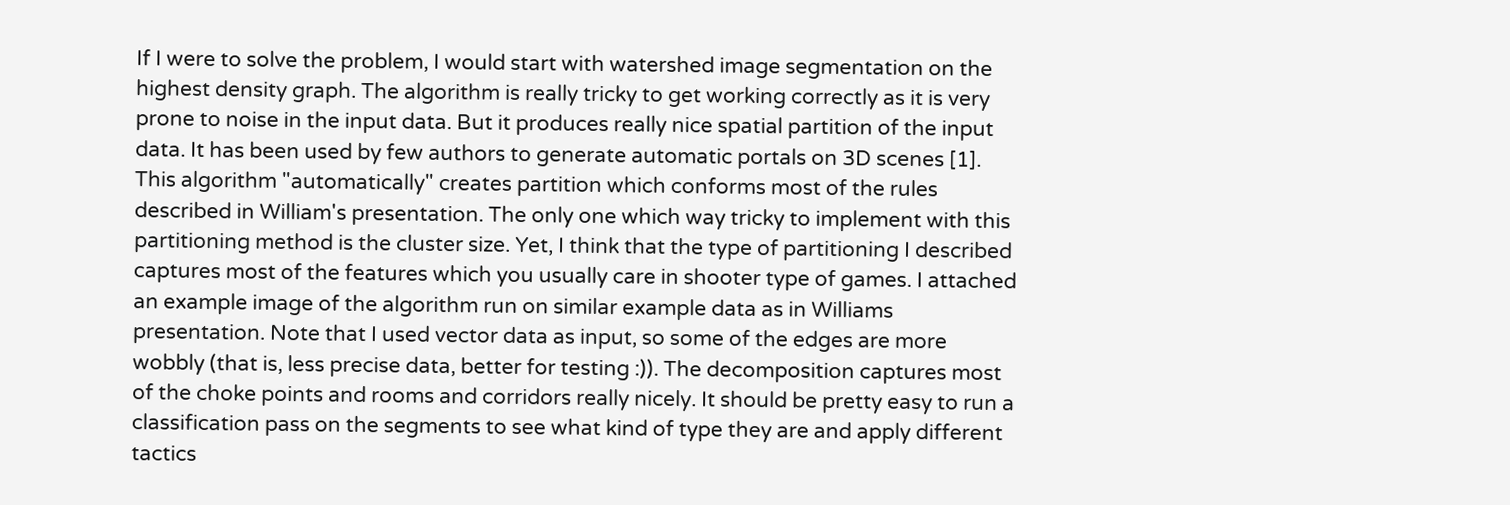If I were to solve the problem, I would start with watershed image segmentation on the highest density graph. The algorithm is really tricky to get working correctly as it is very prone to noise in the input data. But it produces really nice spatial partition of the input data. It has been used by few authors to generate automatic portals on 3D scenes [1]. This algorithm "automatically" creates partition which conforms most of the rules described in William's presentation. The only one which way tricky to implement with this partitioning method is the cluster size. Yet, I think that the type of partitioning I described captures most of the features which you usually care in shooter type of games. I attached an example image of the algorithm run on similar example data as in Williams presentation. Note that I used vector data as input, so some of the edges are more wobbly (that is, less precise data, better for testing :)). The decomposition captures most of the choke points and rooms and corridors really nicely. It should be pretty easy to run a classification pass on the segments to see what kind of type they are and apply different tactics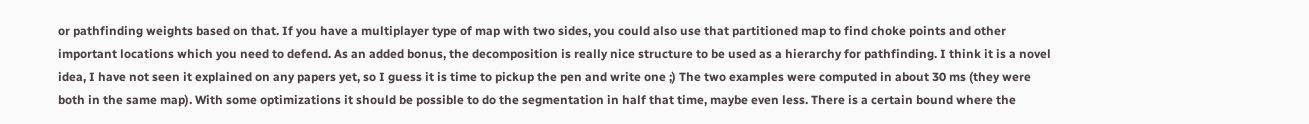or pathfinding weights based on that. If you have a multiplayer type of map with two sides, you could also use that partitioned map to find choke points and other important locations which you need to defend. As an added bonus, the decomposition is really nice structure to be used as a hierarchy for pathfinding. I think it is a novel idea, I have not seen it explained on any papers yet, so I guess it is time to pickup the pen and write one ;) The two examples were computed in about 30 ms (they were both in the same map). With some optimizations it should be possible to do the segmentation in half that time, maybe even less. There is a certain bound where the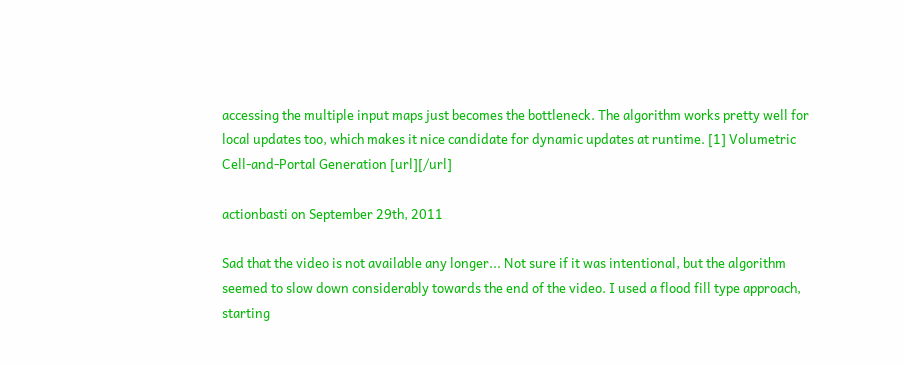accessing the multiple input maps just becomes the bottleneck. The algorithm works pretty well for local updates too, which makes it nice candidate for dynamic updates at runtime. [1] Volumetric Cell-and-Portal Generation [url][/url]

actionbasti on September 29th, 2011

Sad that the video is not available any longer... Not sure if it was intentional, but the algorithm seemed to slow down considerably towards the end of the video. I used a flood fill type approach, starting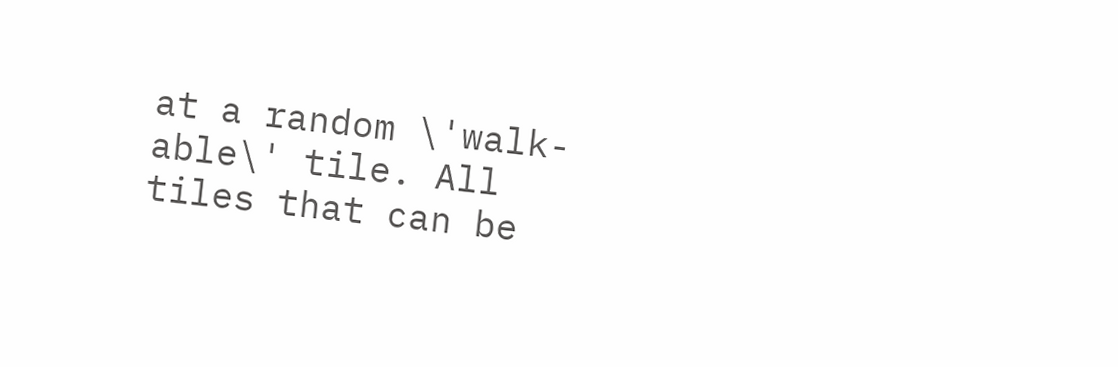at a random \'walk-able\' tile. All tiles that can be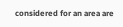considered for an area are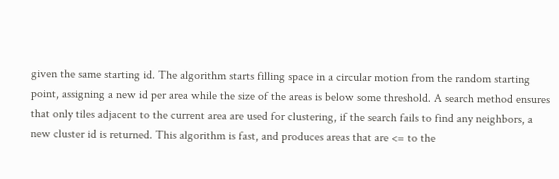given the same starting id. The algorithm starts filling space in a circular motion from the random starting point, assigning a new id per area while the size of the areas is below some threshold. A search method ensures that only tiles adjacent to the current area are used for clustering, if the search fails to find any neighbors, a new cluster id is returned. This algorithm is fast, and produces areas that are <= to the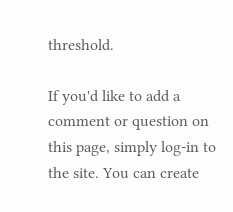threshold.

If you'd like to add a comment or question on this page, simply log-in to the site. You can create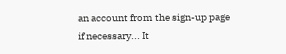an account from the sign-up page if necessary... It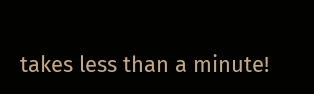takes less than a minute!